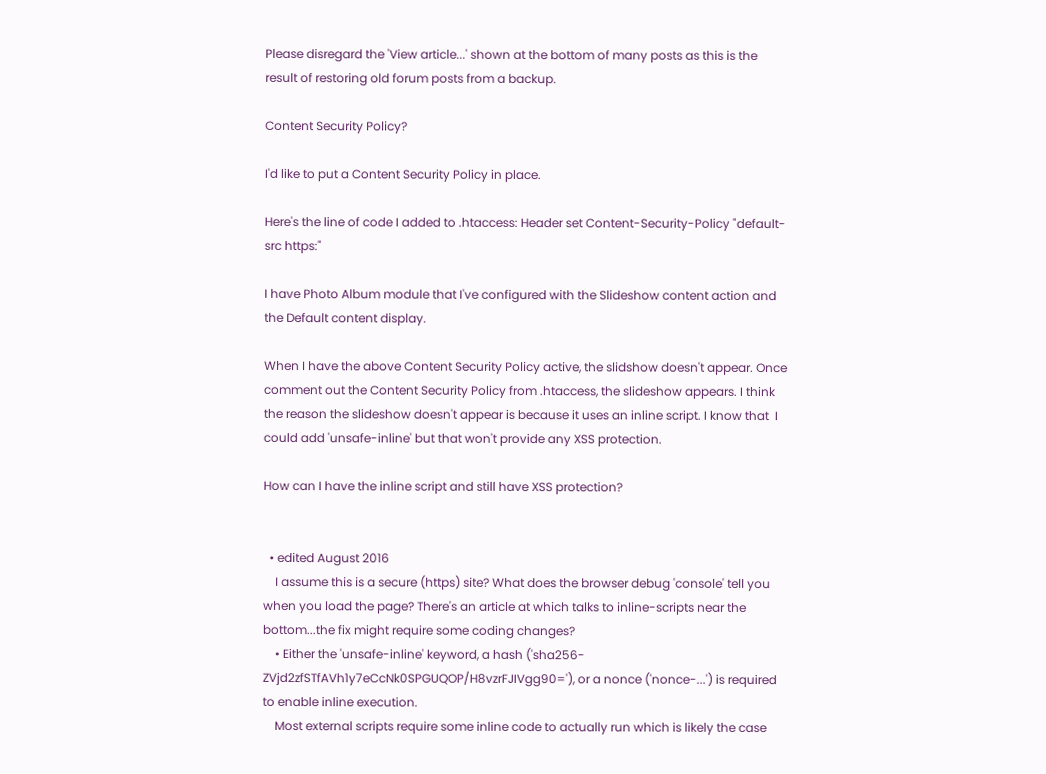Please disregard the 'View article...' shown at the bottom of many posts as this is the result of restoring old forum posts from a backup.

Content Security Policy?

I'd like to put a Content Security Policy in place.

Here's the line of code I added to .htaccess: Header set Content-Security-Policy "default-src https:"

I have Photo Album module that I've configured with the Slideshow content action and the Default content display.

When I have the above Content Security Policy active, the slidshow doesn't appear. Once comment out the Content Security Policy from .htaccess, the slideshow appears. I think the reason the slideshow doesn't appear is because it uses an inline script. I know that  I could add 'unsafe-inline' but that won't provide any XSS protection.

How can I have the inline script and still have XSS protection?


  • edited August 2016
    I assume this is a secure (https) site? What does the browser debug 'console' tell you when you load the page? There's an article at which talks to inline-scripts near the bottom...the fix might require some coding changes?
    • Either the 'unsafe-inline' keyword, a hash ('sha256-ZVjd2zfSTfAVh1y7eCcNk0SPGUQOP/H8vzrFJIVgg90='), or a nonce ('nonce-...') is required to enable inline execution.
    Most external scripts require some inline code to actually run which is likely the case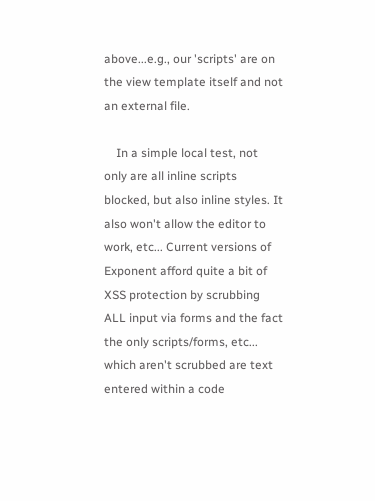above...e.g., our 'scripts' are on the view template itself and not an external file.

    In a simple local test, not only are all inline scripts blocked, but also inline styles. It also won't allow the editor to work, etc... Current versions of Exponent afford quite a bit of XSS protection by scrubbing ALL input via forms and the fact the only scripts/forms, etc... which aren't scrubbed are text entered within a code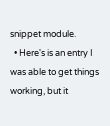snippet module.
  • Here's is an entry I was able to get things working, but it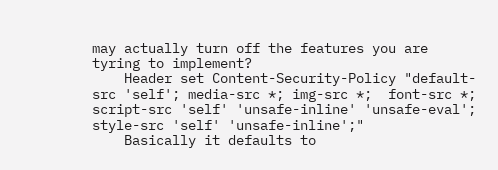may actually turn off the features you are tyring to implement?
    Header set Content-Security-Policy "default-src 'self'; media-src *; img-src *;  font-src *; script-src 'self' 'unsafe-inline' 'unsafe-eval'; style-src 'self' 'unsafe-inline';"
    Basically it defaults to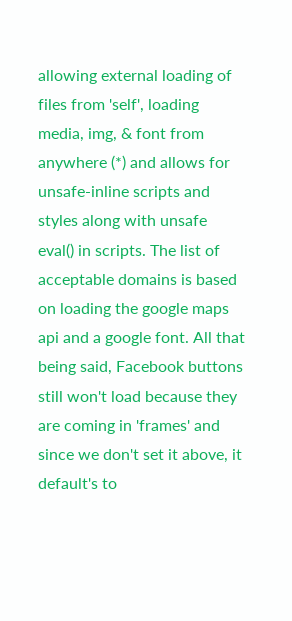allowing external loading of files from 'self', loading media, img, & font from anywhere (*) and allows for unsafe-inline scripts and styles along with unsafe eval() in scripts. The list of acceptable domains is based on loading the google maps api and a google font. All that being said, Facebook buttons still won't load because they are coming in 'frames' and since we don't set it above, it default's to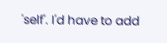'self'. I'd have to add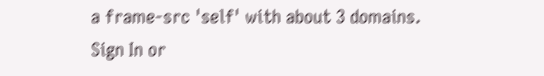a frame-src 'self' with about 3 domains.
Sign In or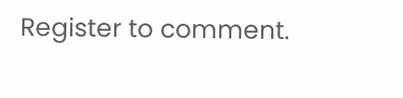Register to comment.